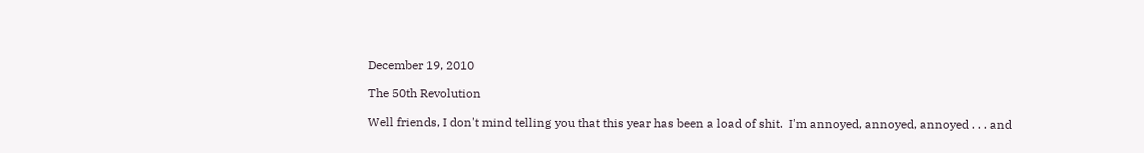December 19, 2010

The 50th Revolution

Well friends, I don't mind telling you that this year has been a load of shit.  I'm annoyed, annoyed, annoyed . . . and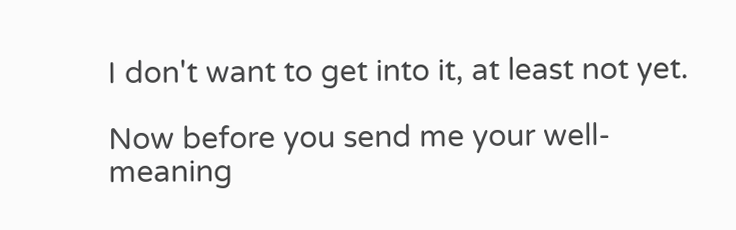I don't want to get into it, at least not yet.

Now before you send me your well-meaning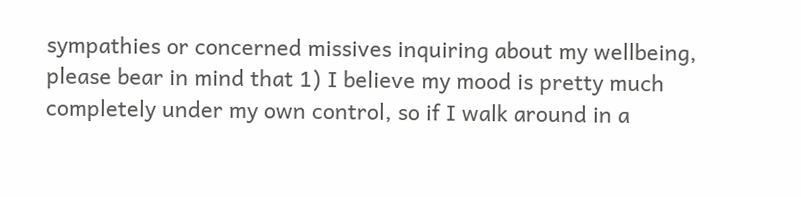sympathies or concerned missives inquiring about my wellbeing, please bear in mind that 1) I believe my mood is pretty much completely under my own control, so if I walk around in a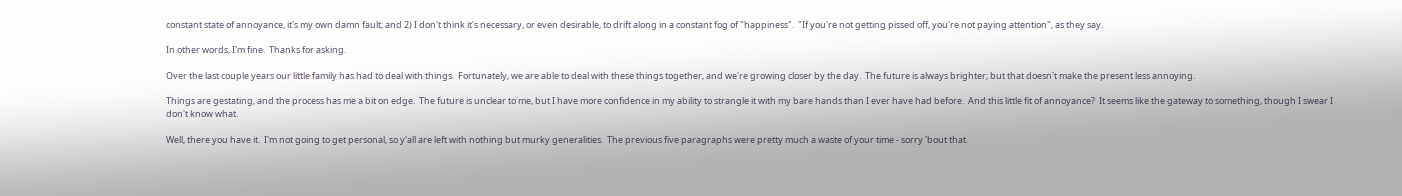constant state of annoyance, it's my own damn fault; and 2) I don't think it's necessary, or even desirable, to drift along in a constant fog of "happiness".  "If you're not getting pissed off, you're not paying attention", as they say.

In other words, I'm fine.  Thanks for asking.

Over the last couple years our little family has had to deal with things.  Fortunately, we are able to deal with these things together, and we're growing closer by the day.  The future is always brighter; but that doesn't make the present less annoying.

Things are gestating, and the process has me a bit on edge.  The future is unclear to me, but I have more confidence in my ability to strangle it with my bare hands than I ever have had before.  And this little fit of annoyance?  It seems like the gateway to something, though I swear I don't know what.

Well, there you have it.  I'm not going to get personal, so y'all are left with nothing but murky generalities.  The previous five paragraphs were pretty much a waste of your time - sorry 'bout that.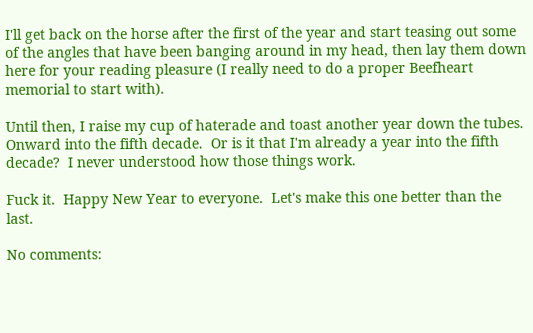I'll get back on the horse after the first of the year and start teasing out some of the angles that have been banging around in my head, then lay them down here for your reading pleasure (I really need to do a proper Beefheart memorial to start with).

Until then, I raise my cup of haterade and toast another year down the tubes. Onward into the fifth decade.  Or is it that I'm already a year into the fifth decade?  I never understood how those things work.

Fuck it.  Happy New Year to everyone.  Let's make this one better than the last.

No comments: